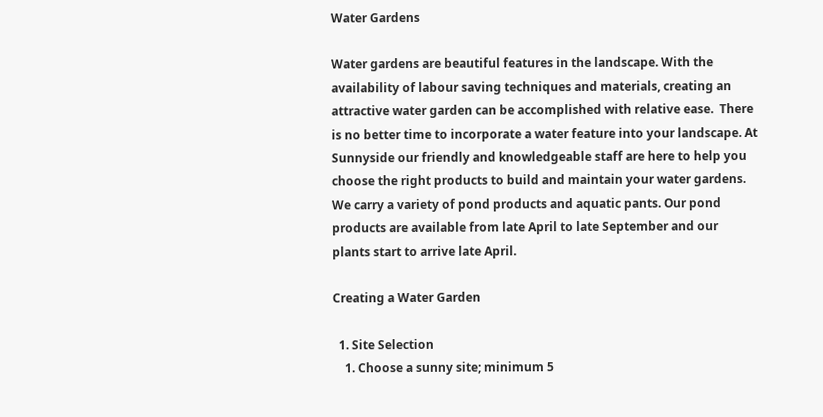Water Gardens

Water gardens are beautiful features in the landscape. With the availability of labour saving techniques and materials, creating an attractive water garden can be accomplished with relative ease.  There is no better time to incorporate a water feature into your landscape. At Sunnyside our friendly and knowledgeable staff are here to help you choose the right products to build and maintain your water gardens.  We carry a variety of pond products and aquatic pants. Our pond products are available from late April to late September and our plants start to arrive late April.

Creating a Water Garden

  1. Site Selection
    1. Choose a sunny site; minimum 5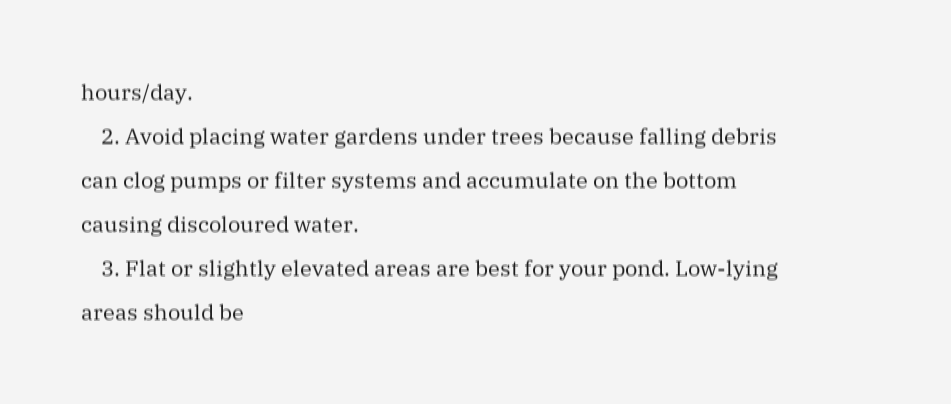hours/day.
    2. Avoid placing water gardens under trees because falling debris can clog pumps or filter systems and accumulate on the bottom causing discoloured water.
    3. Flat or slightly elevated areas are best for your pond. Low-lying areas should be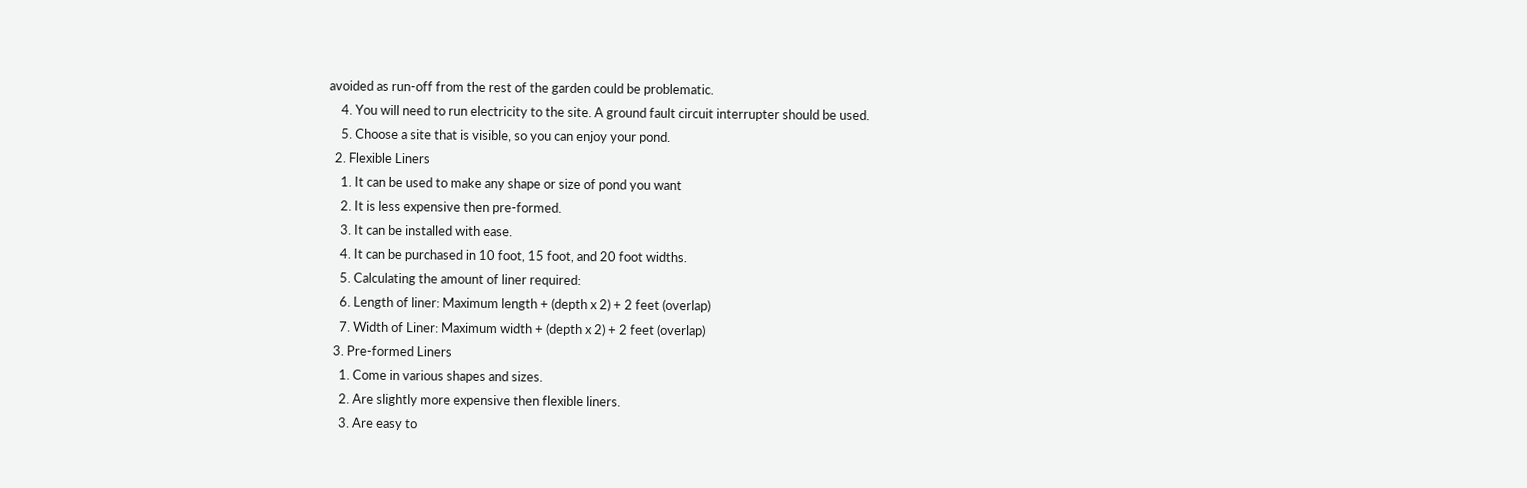avoided as run-off from the rest of the garden could be problematic.
    4. You will need to run electricity to the site. A ground fault circuit interrupter should be used.
    5. Choose a site that is visible, so you can enjoy your pond.
  2. Flexible Liners
    1. It can be used to make any shape or size of pond you want
    2. It is less expensive then pre-formed.
    3. It can be installed with ease.
    4. It can be purchased in 10 foot, 15 foot, and 20 foot widths.
    5. Calculating the amount of liner required:
    6. Length of liner: Maximum length + (depth x 2) + 2 feet (overlap)
    7. Width of Liner: Maximum width + (depth x 2) + 2 feet (overlap)
  3. Pre-formed Liners
    1. Come in various shapes and sizes.
    2. Are slightly more expensive then flexible liners.
    3. Are easy to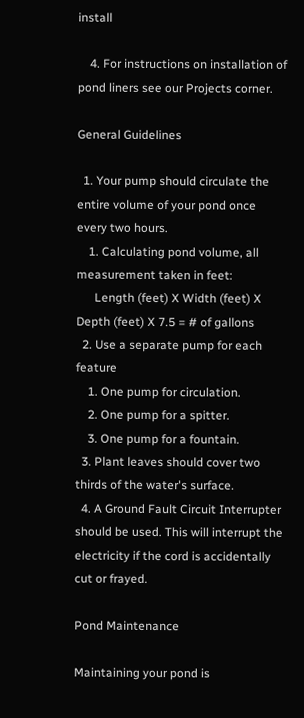install

    4. For instructions on installation of pond liners see our Projects corner.

General Guidelines

  1. Your pump should circulate the entire volume of your pond once every two hours.
    1. Calculating pond volume, all measurement taken in feet:
      Length (feet) X Width (feet) X Depth (feet) X 7.5 = # of gallons
  2. Use a separate pump for each feature
    1. One pump for circulation.
    2. One pump for a spitter.
    3. One pump for a fountain.
  3. Plant leaves should cover two thirds of the water's surface.
  4. A Ground Fault Circuit Interrupter should be used. This will interrupt the electricity if the cord is accidentally cut or frayed.

Pond Maintenance

Maintaining your pond is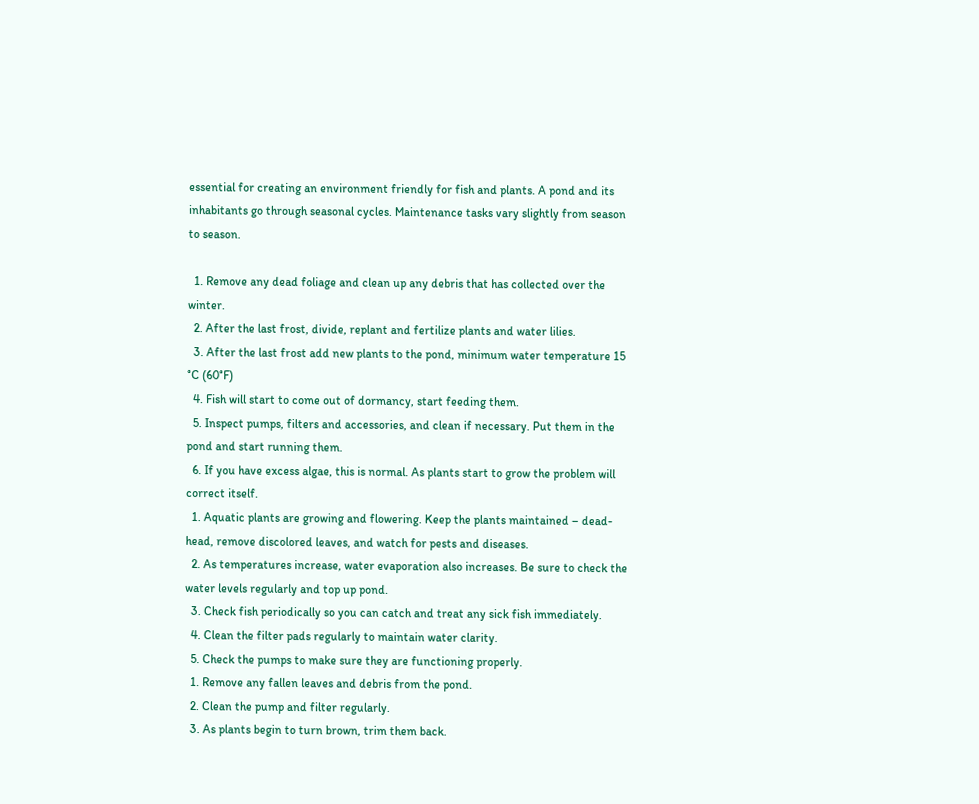essential for creating an environment friendly for fish and plants. A pond and its inhabitants go through seasonal cycles. Maintenance tasks vary slightly from season to season.

  1. Remove any dead foliage and clean up any debris that has collected over the winter.
  2. After the last frost, divide, replant and fertilize plants and water lilies.
  3. After the last frost add new plants to the pond, minimum water temperature 15 °C (60°F)
  4. Fish will start to come out of dormancy, start feeding them.
  5. Inspect pumps, filters and accessories, and clean if necessary. Put them in the pond and start running them.
  6. If you have excess algae, this is normal. As plants start to grow the problem will correct itself.
  1. Aquatic plants are growing and flowering. Keep the plants maintained – dead-head, remove discolored leaves, and watch for pests and diseases.
  2. As temperatures increase, water evaporation also increases. Be sure to check the water levels regularly and top up pond.
  3. Check fish periodically so you can catch and treat any sick fish immediately.
  4. Clean the filter pads regularly to maintain water clarity.
  5. Check the pumps to make sure they are functioning properly.
  1. Remove any fallen leaves and debris from the pond.
  2. Clean the pump and filter regularly.
  3. As plants begin to turn brown, trim them back.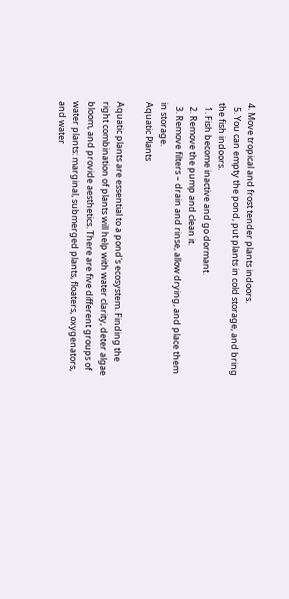4. Move tropical and frost tender plants indoors.
  5. You can empty the pond, put plants in cold storage, and bring the fish indoors.
  1. Fish become inactive and go dormant.
  2. Remove the pump and clean it.
  3. Remove filters – drain and rinse, allow drying, and place them in storage.
Aquatic Plants

Aquatic plants are essential to a pond's ecosystem. Finding the right combination of plants will help with water clarity, deter algae bloom, and provide aesthetics. There are five different groups of water plants: marginal, submerged plants, floaters, oxygenators, and water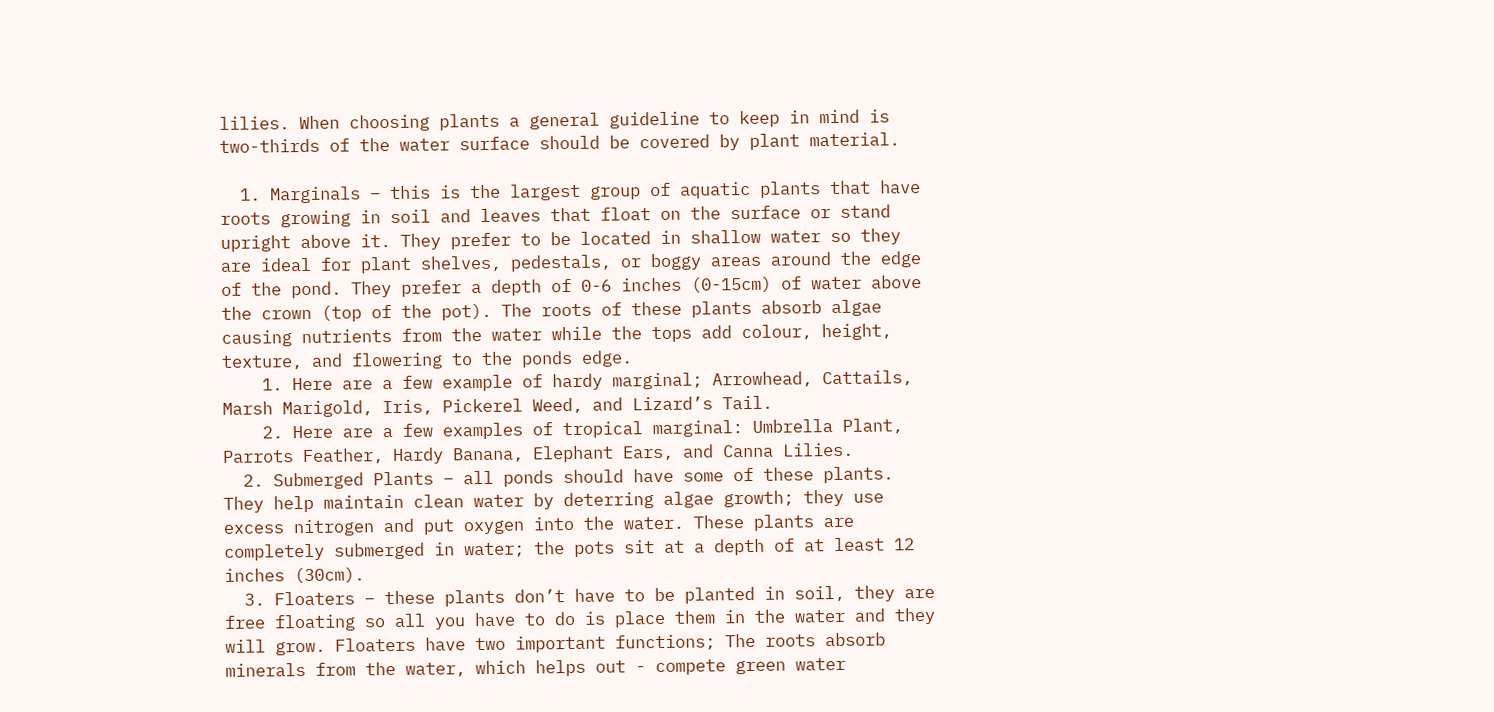lilies. When choosing plants a general guideline to keep in mind is two-thirds of the water surface should be covered by plant material.

  1. Marginals – this is the largest group of aquatic plants that have roots growing in soil and leaves that float on the surface or stand upright above it. They prefer to be located in shallow water so they are ideal for plant shelves, pedestals, or boggy areas around the edge of the pond. They prefer a depth of 0-6 inches (0-15cm) of water above the crown (top of the pot). The roots of these plants absorb algae causing nutrients from the water while the tops add colour, height, texture, and flowering to the ponds edge.
    1. Here are a few example of hardy marginal; Arrowhead, Cattails, Marsh Marigold, Iris, Pickerel Weed, and Lizard’s Tail.
    2. Here are a few examples of tropical marginal: Umbrella Plant, Parrots Feather, Hardy Banana, Elephant Ears, and Canna Lilies.
  2. Submerged Plants – all ponds should have some of these plants. They help maintain clean water by deterring algae growth; they use excess nitrogen and put oxygen into the water. These plants are completely submerged in water; the pots sit at a depth of at least 12 inches (30cm).
  3. Floaters – these plants don’t have to be planted in soil, they are free floating so all you have to do is place them in the water and they will grow. Floaters have two important functions; The roots absorb minerals from the water, which helps out - compete green water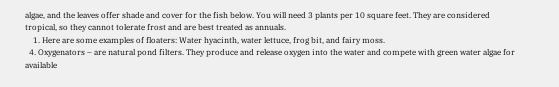algae, and the leaves offer shade and cover for the fish below. You will need 3 plants per 10 square feet. They are considered tropical, so they cannot tolerate frost and are best treated as annuals.
    1. Here are some examples of floaters: Water hyacinth, water lettuce, frog bit, and fairy moss.
  4. Oxygenators – are natural pond filters. They produce and release oxygen into the water and compete with green water algae for available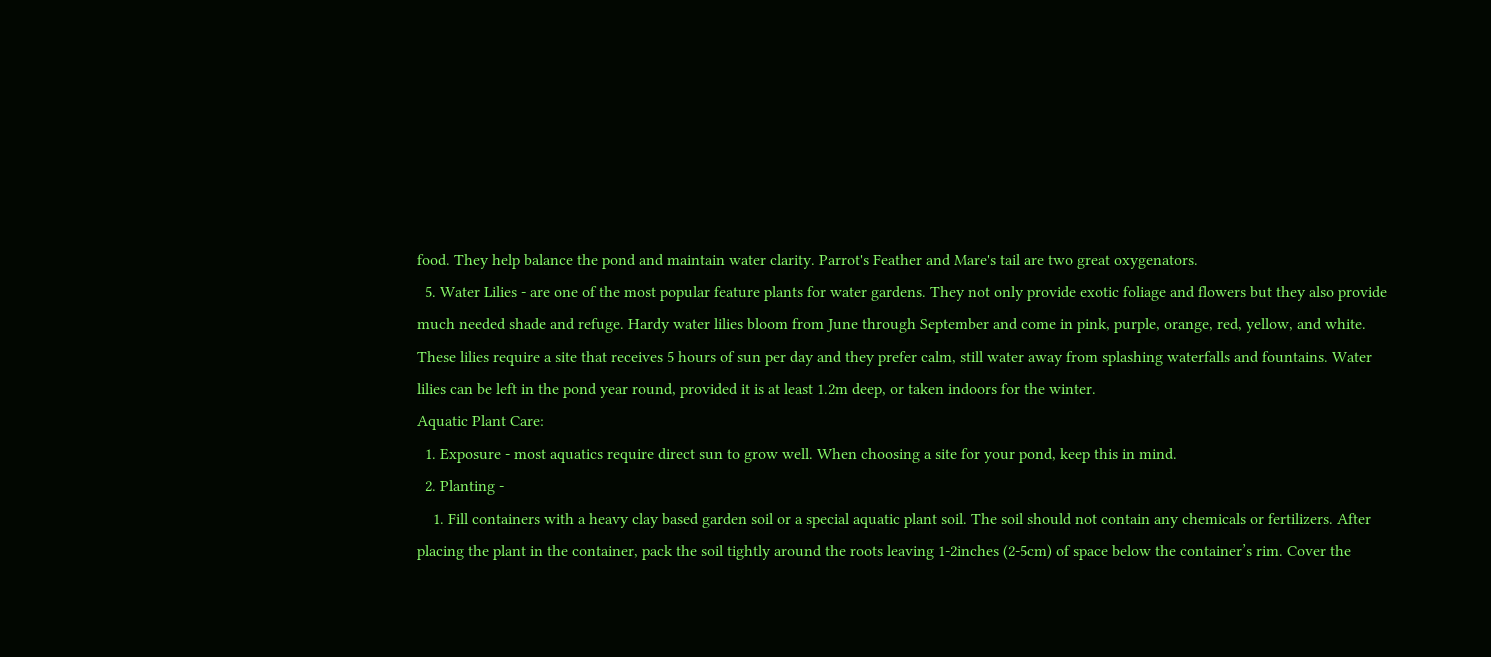food. They help balance the pond and maintain water clarity. Parrot's Feather and Mare's tail are two great oxygenators.
  5. Water Lilies - are one of the most popular feature plants for water gardens. They not only provide exotic foliage and flowers but they also provide much needed shade and refuge. Hardy water lilies bloom from June through September and come in pink, purple, orange, red, yellow, and white. These lilies require a site that receives 5 hours of sun per day and they prefer calm, still water away from splashing waterfalls and fountains. Water lilies can be left in the pond year round, provided it is at least 1.2m deep, or taken indoors for the winter.
Aquatic Plant Care:
  1. Exposure - most aquatics require direct sun to grow well. When choosing a site for your pond, keep this in mind.
  2. Planting -
    1. Fill containers with a heavy clay based garden soil or a special aquatic plant soil. The soil should not contain any chemicals or fertilizers. After placing the plant in the container, pack the soil tightly around the roots leaving 1-2inches (2-5cm) of space below the container’s rim. Cover the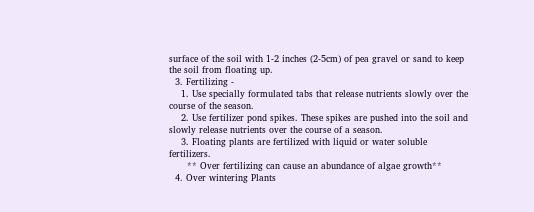surface of the soil with 1-2 inches (2-5cm) of pea gravel or sand to keep the soil from floating up.
  3. Fertilizing -
    1. Use specially formulated tabs that release nutrients slowly over the course of the season.
    2. Use fertilizer pond spikes. These spikes are pushed into the soil and slowly release nutrients over the course of a season.
    3. Floating plants are fertilized with liquid or water soluble fertilizers.
      ** Over fertilizing can cause an abundance of algae growth**
  4. Over wintering Plants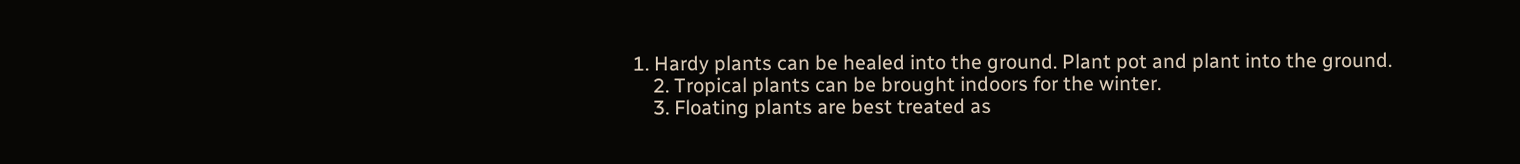1. Hardy plants can be healed into the ground. Plant pot and plant into the ground.
    2. Tropical plants can be brought indoors for the winter.
    3. Floating plants are best treated as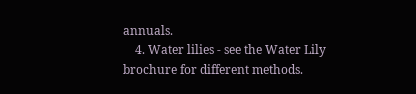annuals.
    4. Water lilies - see the Water Lily brochure for different methods.